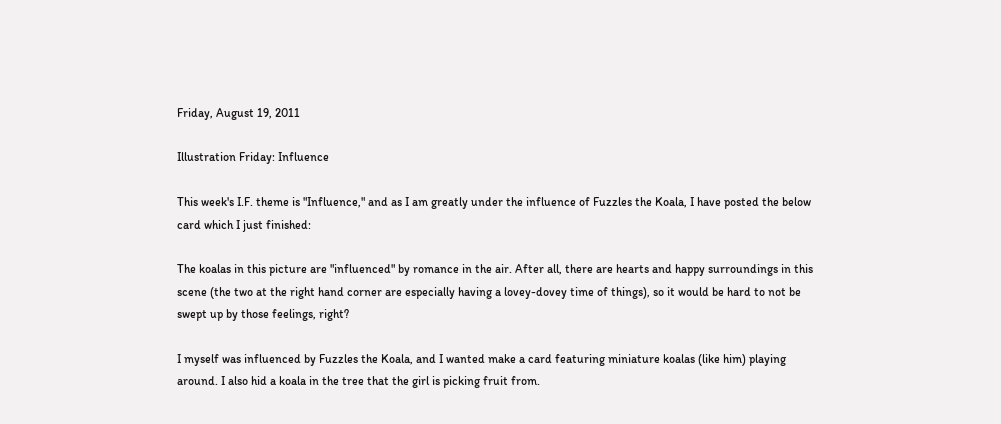Friday, August 19, 2011

Illustration Friday: Influence

This week's I.F. theme is "Influence," and as I am greatly under the influence of Fuzzles the Koala, I have posted the below card which I just finished:

The koalas in this picture are "influenced" by romance in the air. After all, there are hearts and happy surroundings in this scene (the two at the right hand corner are especially having a lovey-dovey time of things), so it would be hard to not be swept up by those feelings, right?

I myself was influenced by Fuzzles the Koala, and I wanted make a card featuring miniature koalas (like him) playing around. I also hid a koala in the tree that the girl is picking fruit from.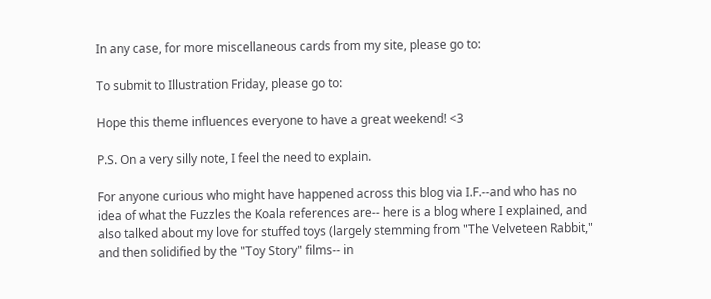In any case, for more miscellaneous cards from my site, please go to:

To submit to Illustration Friday, please go to:

Hope this theme influences everyone to have a great weekend! <3

P.S. On a very silly note, I feel the need to explain.

For anyone curious who might have happened across this blog via I.F.--and who has no idea of what the Fuzzles the Koala references are-- here is a blog where I explained, and also talked about my love for stuffed toys (largely stemming from "The Velveteen Rabbit," and then solidified by the "Toy Story" films-- in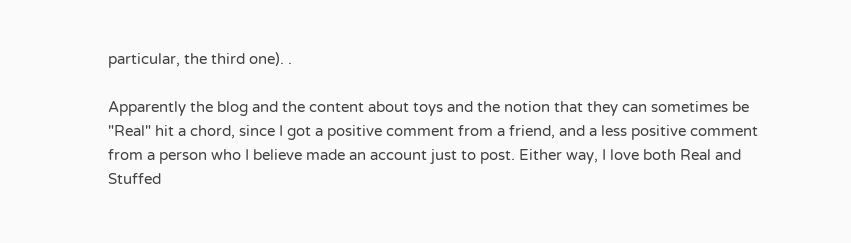particular, the third one). .

Apparently the blog and the content about toys and the notion that they can sometimes be "Real" hit a chord, since I got a positive comment from a friend, and a less positive comment from a person who I believe made an account just to post. Either way, I love both Real and Stuffed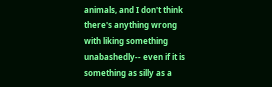animals, and I don't think there's anything wrong with liking something unabashedly-- even if it is something as silly as a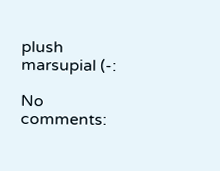plush marsupial (-:

No comments: